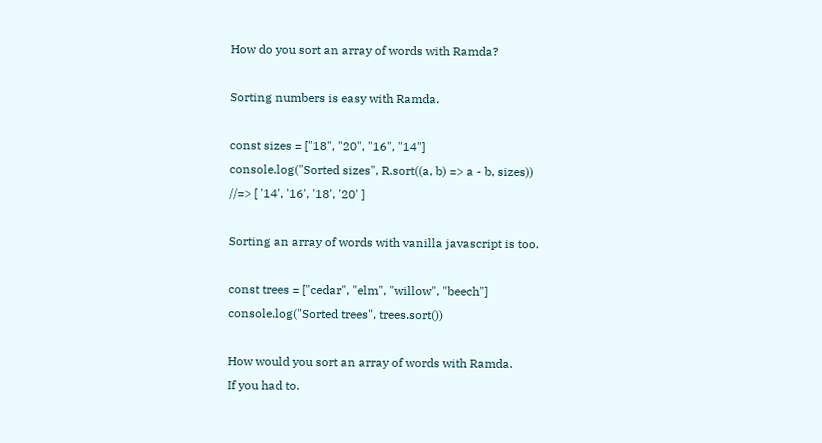How do you sort an array of words with Ramda?

Sorting numbers is easy with Ramda.

const sizes = ["18", "20", "16", "14"]
console.log("Sorted sizes", R.sort((a, b) => a - b, sizes))
//=> [ '14', '16', '18', '20' ]

Sorting an array of words with vanilla javascript is too.

const trees = ["cedar", "elm", "willow", "beech"]
console.log("Sorted trees", trees.sort())

How would you sort an array of words with Ramda.
If you had to.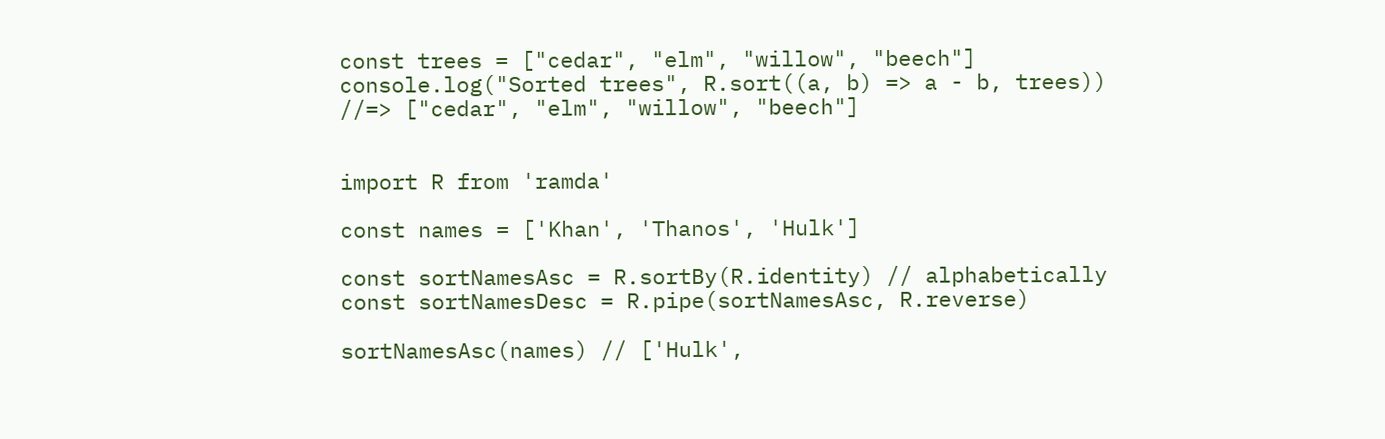const trees = ["cedar", "elm", "willow", "beech"]
console.log("Sorted trees", R.sort((a, b) => a - b, trees))
//=> ["cedar", "elm", "willow", "beech"]


import R from 'ramda'

const names = ['Khan', 'Thanos', 'Hulk']

const sortNamesAsc = R.sortBy(R.identity) // alphabetically
const sortNamesDesc = R.pipe(sortNamesAsc, R.reverse)

sortNamesAsc(names) // ['Hulk',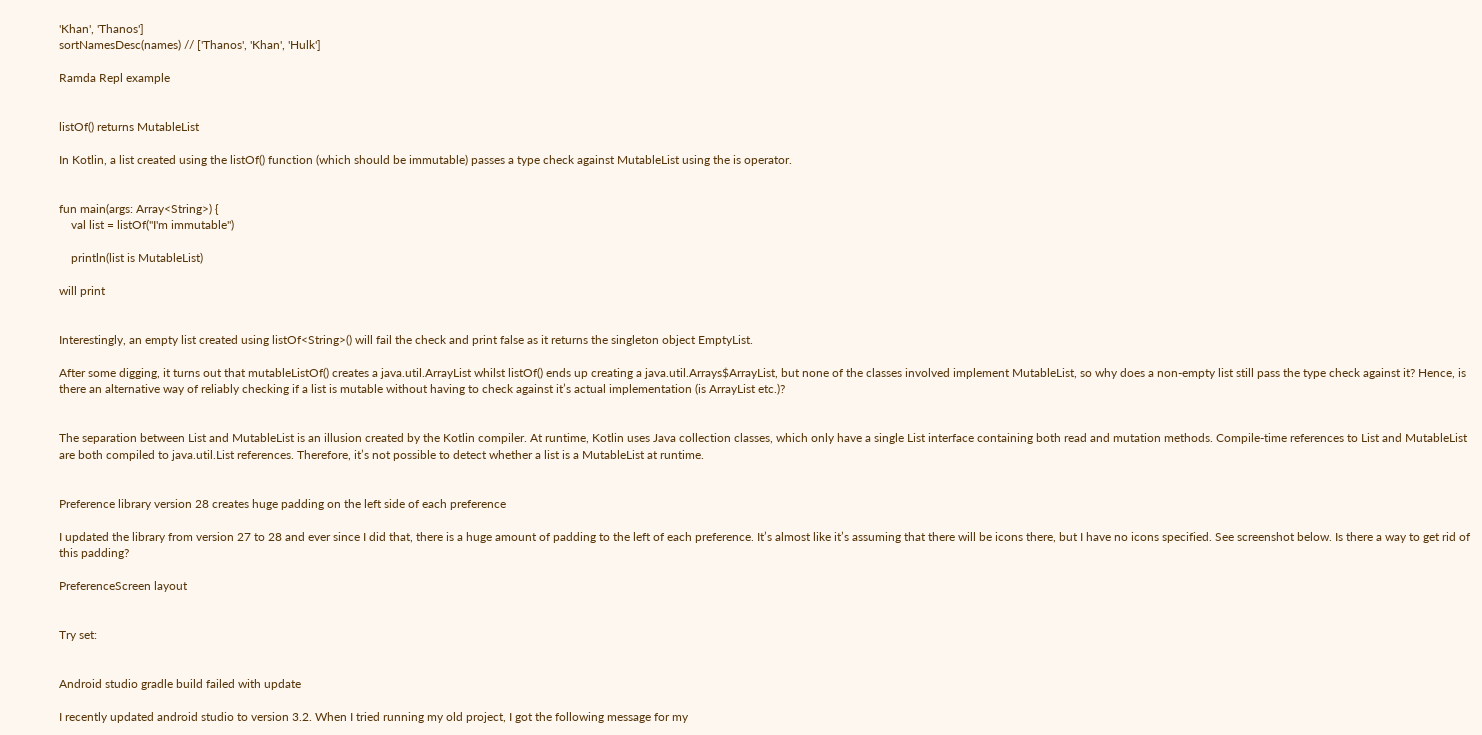'Khan', 'Thanos']
sortNamesDesc(names) // ['Thanos', 'Khan', 'Hulk']

Ramda Repl example


listOf() returns MutableList

In Kotlin, a list created using the listOf() function (which should be immutable) passes a type check against MutableList using the is operator.


fun main(args: Array<String>) {
    val list = listOf("I'm immutable")

    println(list is MutableList)

will print


Interestingly, an empty list created using listOf<String>() will fail the check and print false as it returns the singleton object EmptyList.

After some digging, it turns out that mutableListOf() creates a java.util.ArrayList whilst listOf() ends up creating a java.util.Arrays$ArrayList, but none of the classes involved implement MutableList, so why does a non-empty list still pass the type check against it? Hence, is there an alternative way of reliably checking if a list is mutable without having to check against it’s actual implementation (is ArrayList etc.)?


The separation between List and MutableList is an illusion created by the Kotlin compiler. At runtime, Kotlin uses Java collection classes, which only have a single List interface containing both read and mutation methods. Compile-time references to List and MutableList are both compiled to java.util.List references. Therefore, it’s not possible to detect whether a list is a MutableList at runtime.


Preference library version 28 creates huge padding on the left side of each preference

I updated the library from version 27 to 28 and ever since I did that, there is a huge amount of padding to the left of each preference. It’s almost like it’s assuming that there will be icons there, but I have no icons specified. See screenshot below. Is there a way to get rid of this padding?

PreferenceScreen layout


Try set:


Android studio gradle build failed with update

I recently updated android studio to version 3.2. When I tried running my old project, I got the following message for my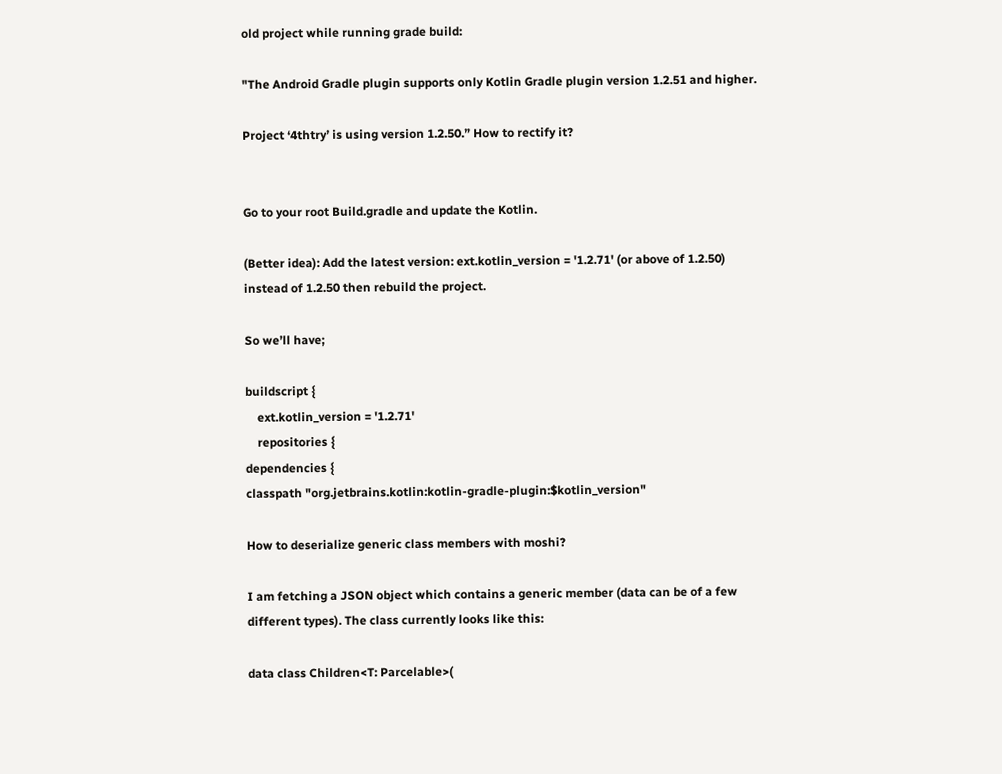old project while running grade build:

"The Android Gradle plugin supports only Kotlin Gradle plugin version 1.2.51 and higher.

Project ‘4thtry’ is using version 1.2.50.” How to rectify it?


Go to your root Build.gradle and update the Kotlin.

(Better idea): Add the latest version: ext.kotlin_version = '1.2.71' (or above of 1.2.50) instead of 1.2.50 then rebuild the project.

So we’ll have;

buildscript {
    ext.kotlin_version = '1.2.71'
    repositories {
dependencies {
classpath "org.jetbrains.kotlin:kotlin-gradle-plugin:$kotlin_version"

How to deserialize generic class members with moshi?

I am fetching a JSON object which contains a generic member (data can be of a few different types). The class currently looks like this:

data class Children<T: Parcelable>(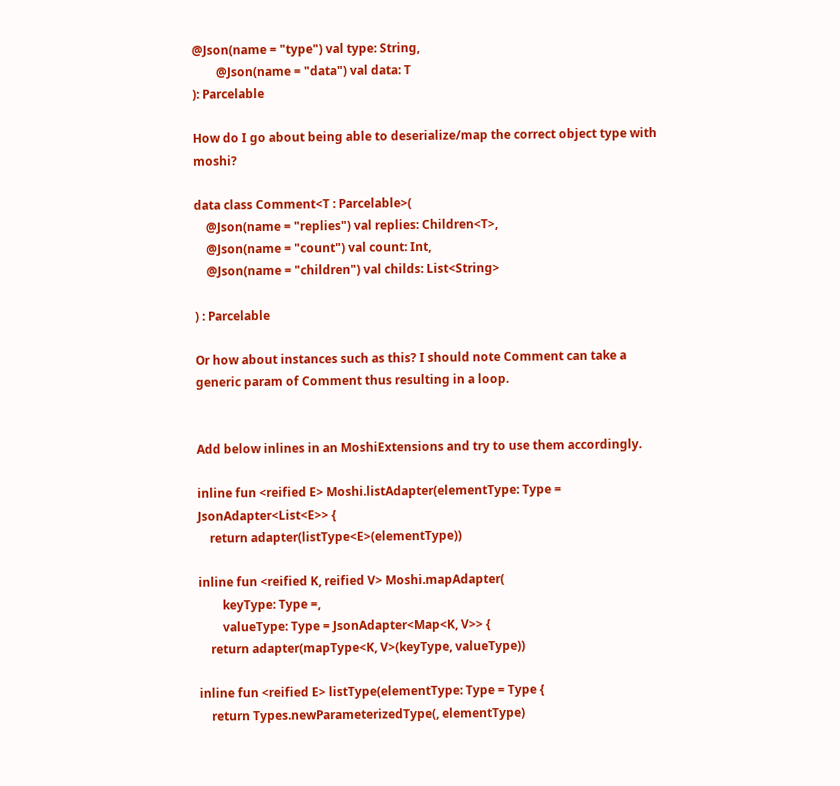@Json(name = "type") val type: String,
        @Json(name = "data") val data: T
): Parcelable

How do I go about being able to deserialize/map the correct object type with moshi?

data class Comment<T : Parcelable>(
    @Json(name = "replies") val replies: Children<T>,
    @Json(name = "count") val count: Int,
    @Json(name = "children") val childs: List<String>

) : Parcelable

Or how about instances such as this? I should note Comment can take a generic param of Comment thus resulting in a loop.


Add below inlines in an MoshiExtensions and try to use them accordingly.

inline fun <reified E> Moshi.listAdapter(elementType: Type = JsonAdapter<List<E>> {
    return adapter(listType<E>(elementType))

inline fun <reified K, reified V> Moshi.mapAdapter(
        keyType: Type =,
        valueType: Type = JsonAdapter<Map<K, V>> {
    return adapter(mapType<K, V>(keyType, valueType))

inline fun <reified E> listType(elementType: Type = Type {
    return Types.newParameterizedType(, elementType)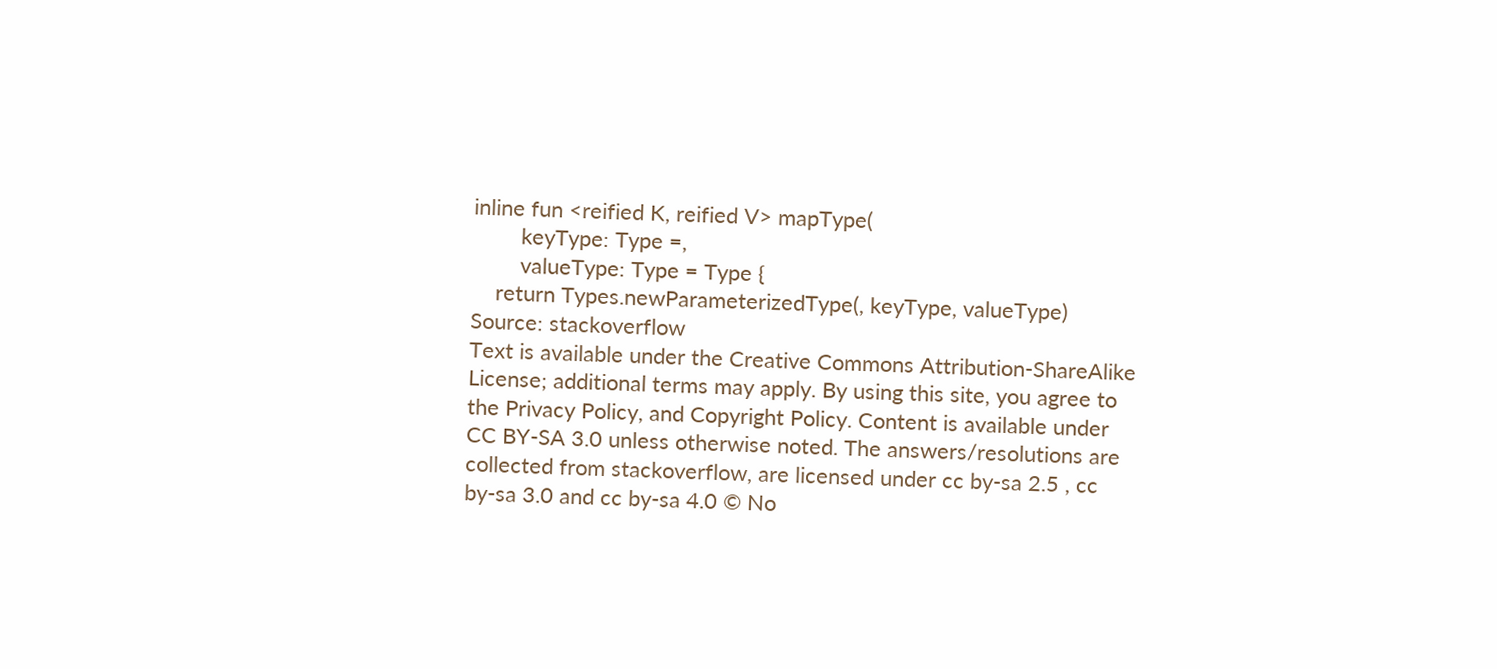inline fun <reified K, reified V> mapType(
        keyType: Type =,
        valueType: Type = Type {
    return Types.newParameterizedType(, keyType, valueType)
Source: stackoverflow
Text is available under the Creative Commons Attribution-ShareAlike License; additional terms may apply. By using this site, you agree to the Privacy Policy, and Copyright Policy. Content is available under CC BY-SA 3.0 unless otherwise noted. The answers/resolutions are collected from stackoverflow, are licensed under cc by-sa 2.5 , cc by-sa 3.0 and cc by-sa 4.0 © No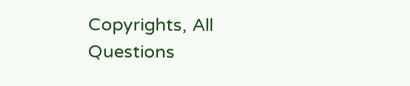Copyrights, All Questions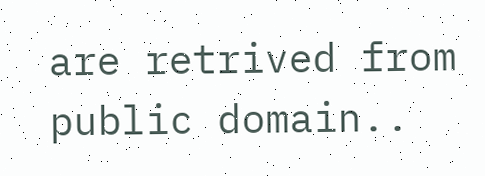are retrived from public domain..